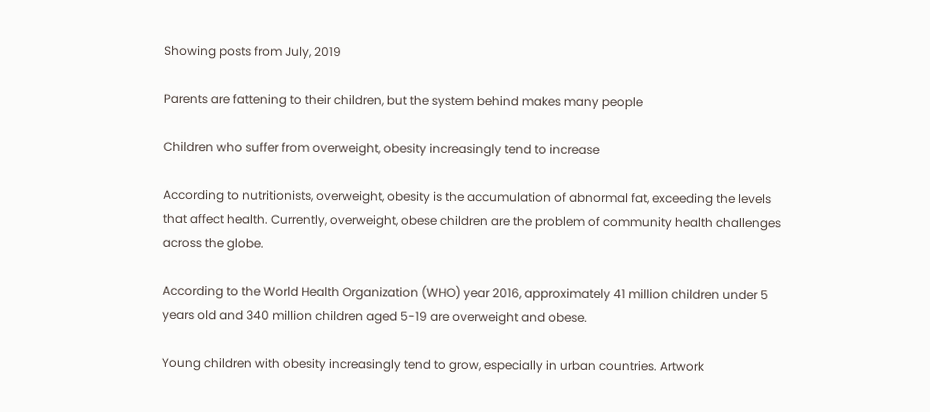Showing posts from July, 2019

Parents are fattening to their children, but the system behind makes many people

Children who suffer from overweight, obesity increasingly tend to increase

According to nutritionists, overweight, obesity is the accumulation of abnormal fat, exceeding the levels that affect health. Currently, overweight, obese children are the problem of community health challenges across the globe.

According to the World Health Organization (WHO) year 2016, approximately 41 million children under 5 years old and 340 million children aged 5-19 are overweight and obese.

Young children with obesity increasingly tend to grow, especially in urban countries. Artwork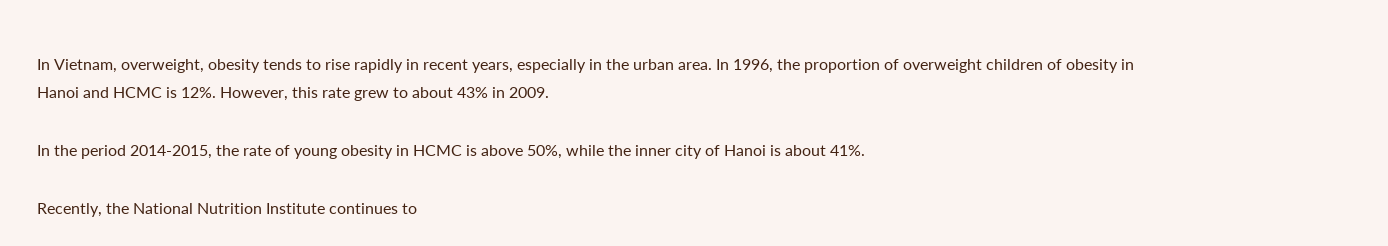In Vietnam, overweight, obesity tends to rise rapidly in recent years, especially in the urban area. In 1996, the proportion of overweight children of obesity in Hanoi and HCMC is 12%. However, this rate grew to about 43% in 2009.

In the period 2014-2015, the rate of young obesity in HCMC is above 50%, while the inner city of Hanoi is about 41%.

Recently, the National Nutrition Institute continues to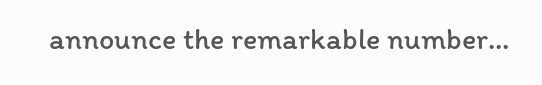announce the remarkable number…